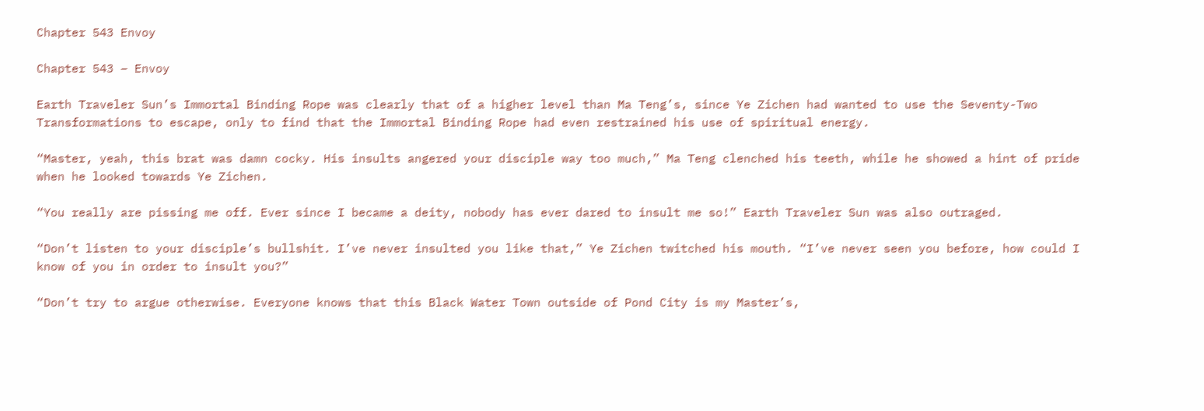Chapter 543 Envoy

Chapter 543 – Envoy

Earth Traveler Sun’s Immortal Binding Rope was clearly that of a higher level than Ma Teng’s, since Ye Zichen had wanted to use the Seventy-Two Transformations to escape, only to find that the Immortal Binding Rope had even restrained his use of spiritual energy.

“Master, yeah, this brat was damn cocky. His insults angered your disciple way too much,” Ma Teng clenched his teeth, while he showed a hint of pride when he looked towards Ye Zichen.

“You really are pissing me off. Ever since I became a deity, nobody has ever dared to insult me so!” Earth Traveler Sun was also outraged.

“Don’t listen to your disciple’s bullshit. I’ve never insulted you like that,” Ye Zichen twitched his mouth. “I’ve never seen you before, how could I know of you in order to insult you?”

“Don’t try to argue otherwise. Everyone knows that this Black Water Town outside of Pond City is my Master’s,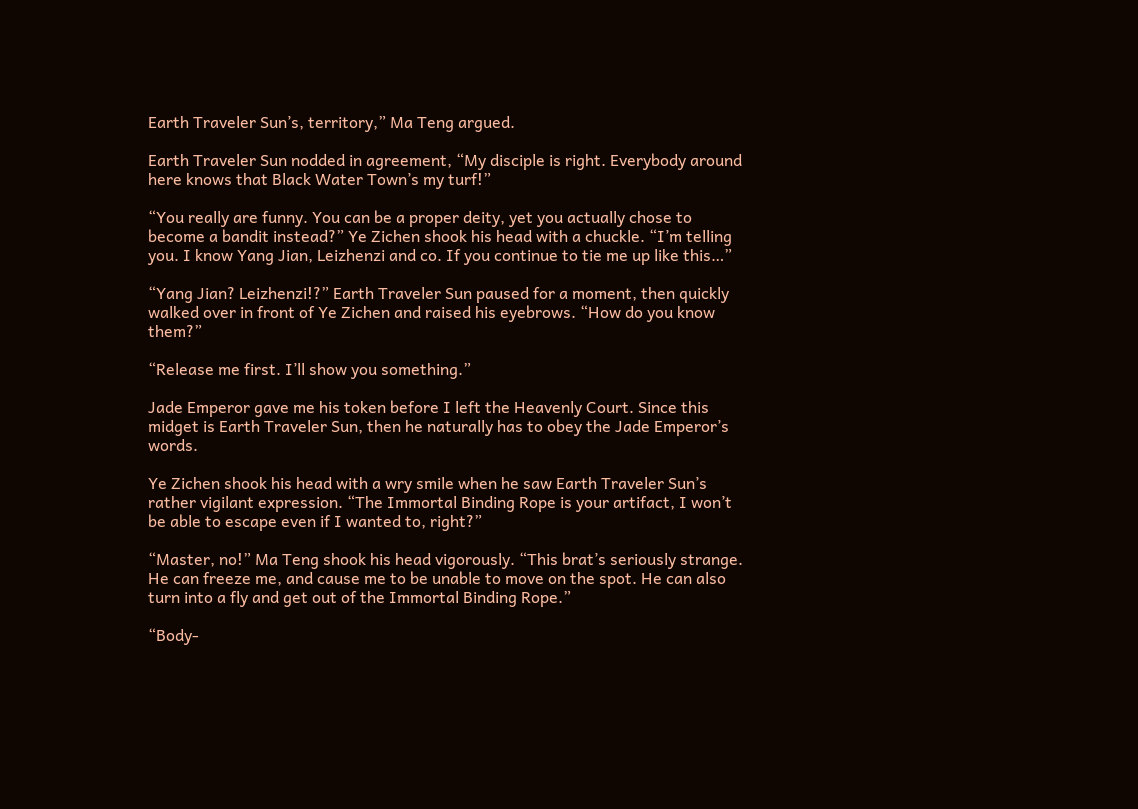Earth Traveler Sun’s, territory,” Ma Teng argued.

Earth Traveler Sun nodded in agreement, “My disciple is right. Everybody around here knows that Black Water Town’s my turf!”

“You really are funny. You can be a proper deity, yet you actually chose to become a bandit instead?” Ye Zichen shook his head with a chuckle. “I’m telling you. I know Yang Jian, Leizhenzi and co. If you continue to tie me up like this…”

“Yang Jian? Leizhenzi!?” Earth Traveler Sun paused for a moment, then quickly walked over in front of Ye Zichen and raised his eyebrows. “How do you know them?”

“Release me first. I’ll show you something.”

Jade Emperor gave me his token before I left the Heavenly Court. Since this midget is Earth Traveler Sun, then he naturally has to obey the Jade Emperor’s words.

Ye Zichen shook his head with a wry smile when he saw Earth Traveler Sun’s rather vigilant expression. “The Immortal Binding Rope is your artifact, I won’t be able to escape even if I wanted to, right?”

“Master, no!” Ma Teng shook his head vigorously. “This brat’s seriously strange. He can freeze me, and cause me to be unable to move on the spot. He can also turn into a fly and get out of the Immortal Binding Rope.”

“Body-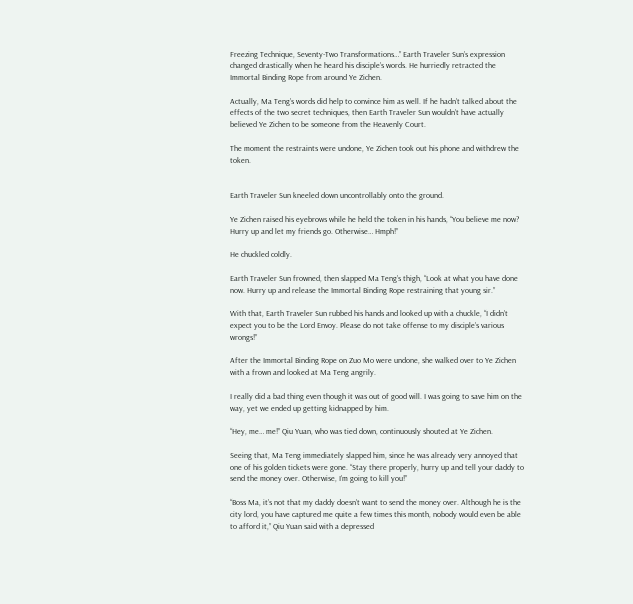Freezing Technique, Seventy-Two Transformations…” Earth Traveler Sun’s expression changed drastically when he heard his disciple’s words. He hurriedly retracted the Immortal Binding Rope from around Ye Zichen.

Actually, Ma Teng’s words did help to convince him as well. If he hadn’t talked about the effects of the two secret techniques, then Earth Traveler Sun wouldn’t have actually believed Ye Zichen to be someone from the Heavenly Court.

The moment the restraints were undone, Ye Zichen took out his phone and withdrew the token.


Earth Traveler Sun kneeled down uncontrollably onto the ground.

Ye Zichen raised his eyebrows while he held the token in his hands, “You believe me now? Hurry up and let my friends go. Otherwise… Hmph!”

He chuckled coldly.

Earth Traveler Sun frowned, then slapped Ma Teng’s thigh, “Look at what you have done now. Hurry up and release the Immortal Binding Rope restraining that young sir.”

With that, Earth Traveler Sun rubbed his hands and looked up with a chuckle, “I didn’t expect you to be the Lord Envoy. Please do not take offense to my disciple’s various wrongs!”

After the Immortal Binding Rope on Zuo Mo were undone, she walked over to Ye Zichen with a frown and looked at Ma Teng angrily.

I really did a bad thing even though it was out of good will. I was going to save him on the way, yet we ended up getting kidnapped by him.

“Hey, me… me!” Qiu Yuan, who was tied down, continuously shouted at Ye Zichen.

Seeing that, Ma Teng immediately slapped him, since he was already very annoyed that one of his golden tickets were gone. “Stay there properly, hurry up and tell your daddy to send the money over. Otherwise, I’m going to kill you!”

“Boss Ma, it’s not that my daddy doesn’t want to send the money over. Although he is the city lord, you have captured me quite a few times this month, nobody would even be able to afford it,” Qiu Yuan said with a depressed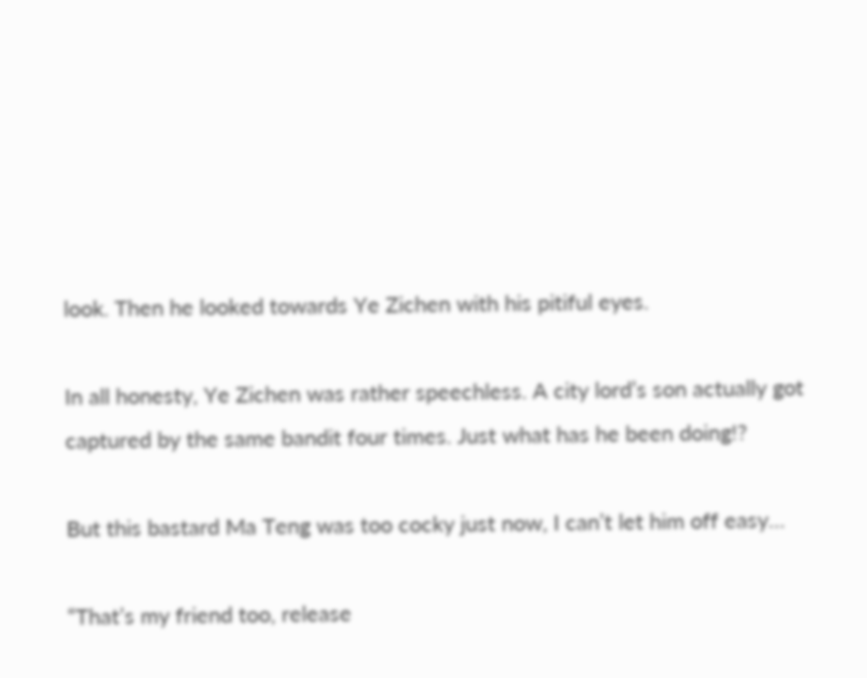look. Then he looked towards Ye Zichen with his pitiful eyes.

In all honesty, Ye Zichen was rather speechless. A city lord’s son actually got captured by the same bandit four times. Just what has he been doing!?

But this bastard Ma Teng was too cocky just now, I can’t let him off easy…

“That’s my friend too, release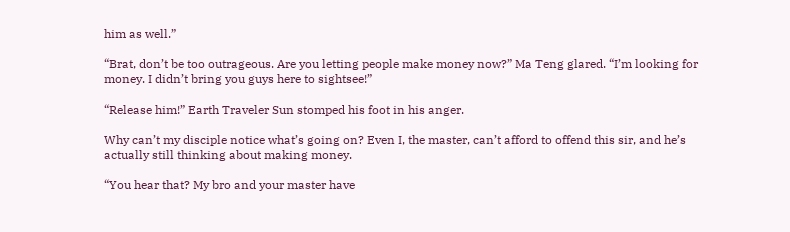him as well.”

“Brat, don’t be too outrageous. Are you letting people make money now?” Ma Teng glared. “I’m looking for money. I didn’t bring you guys here to sightsee!”

“Release him!” Earth Traveler Sun stomped his foot in his anger.

Why can’t my disciple notice what’s going on? Even I, the master, can’t afford to offend this sir, and he’s actually still thinking about making money.

“You hear that? My bro and your master have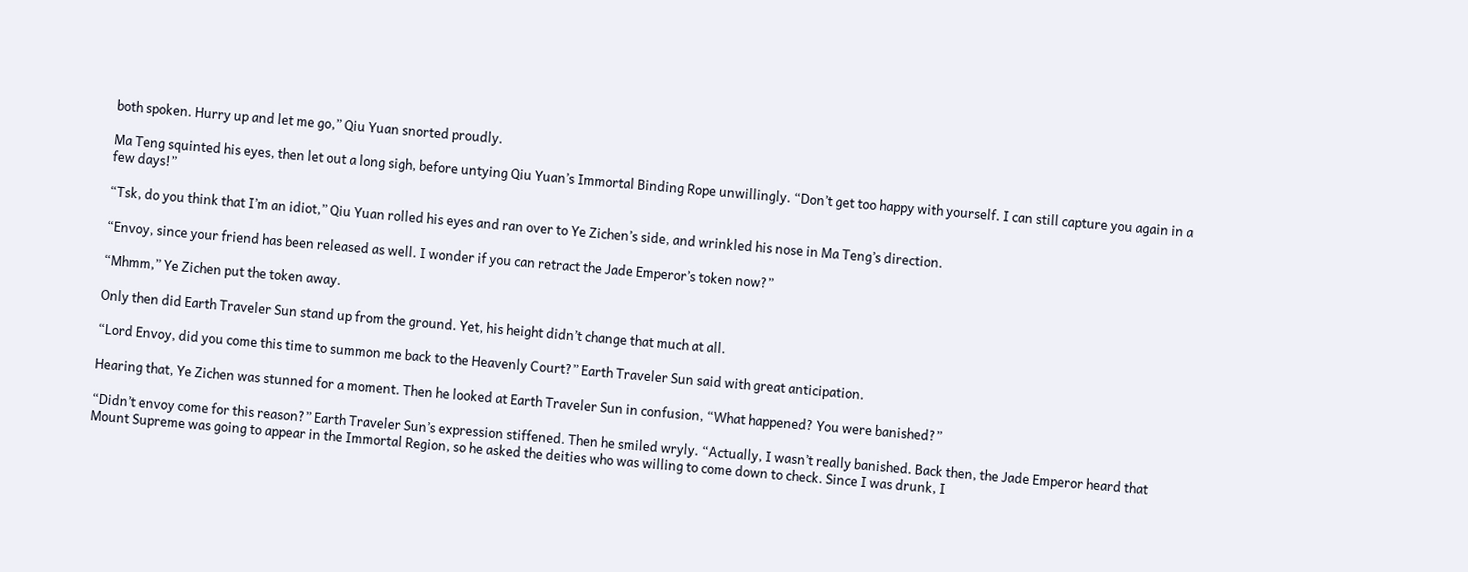both spoken. Hurry up and let me go,” Qiu Yuan snorted proudly.

Ma Teng squinted his eyes, then let out a long sigh, before untying Qiu Yuan’s Immortal Binding Rope unwillingly. “Don’t get too happy with yourself. I can still capture you again in a few days!”

“Tsk, do you think that I’m an idiot,” Qiu Yuan rolled his eyes and ran over to Ye Zichen’s side, and wrinkled his nose in Ma Teng’s direction.

“Envoy, since your friend has been released as well. I wonder if you can retract the Jade Emperor’s token now?”

“Mhmm,” Ye Zichen put the token away.

Only then did Earth Traveler Sun stand up from the ground. Yet, his height didn’t change that much at all.

“Lord Envoy, did you come this time to summon me back to the Heavenly Court?” Earth Traveler Sun said with great anticipation.

Hearing that, Ye Zichen was stunned for a moment. Then he looked at Earth Traveler Sun in confusion, “What happened? You were banished?”

“Didn’t envoy come for this reason?” Earth Traveler Sun’s expression stiffened. Then he smiled wryly. “Actually, I wasn’t really banished. Back then, the Jade Emperor heard that Mount Supreme was going to appear in the Immortal Region, so he asked the deities who was willing to come down to check. Since I was drunk, I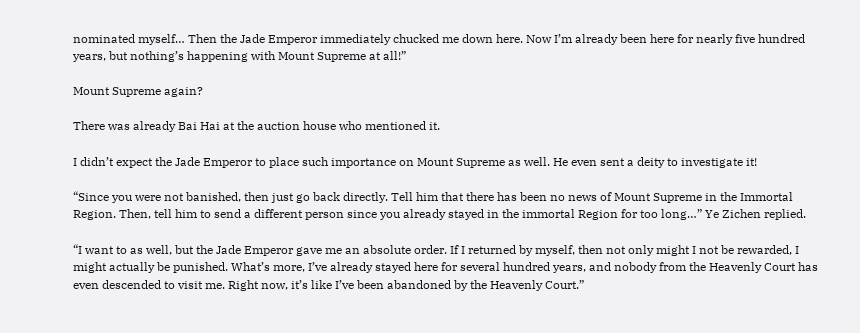nominated myself… Then the Jade Emperor immediately chucked me down here. Now I’m already been here for nearly five hundred years, but nothing’s happening with Mount Supreme at all!”

Mount Supreme again?

There was already Bai Hai at the auction house who mentioned it.

I didn’t expect the Jade Emperor to place such importance on Mount Supreme as well. He even sent a deity to investigate it!

“Since you were not banished, then just go back directly. Tell him that there has been no news of Mount Supreme in the Immortal Region. Then, tell him to send a different person since you already stayed in the immortal Region for too long…” Ye Zichen replied.

“I want to as well, but the Jade Emperor gave me an absolute order. If I returned by myself, then not only might I not be rewarded, I might actually be punished. What’s more, I’ve already stayed here for several hundred years, and nobody from the Heavenly Court has even descended to visit me. Right now, it’s like I’ve been abandoned by the Heavenly Court.”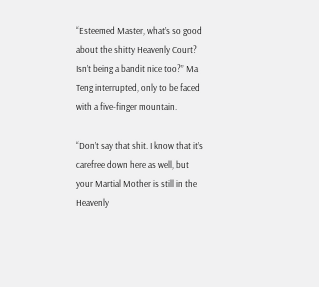“Esteemed Master, what’s so good about the shitty Heavenly Court? Isn’t being a bandit nice too?” Ma Teng interrupted, only to be faced with a five-finger mountain.

“Don’t say that shit. I know that it’s carefree down here as well, but your Martial Mother is still in the Heavenly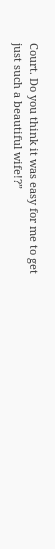Court. Do you think it was easy for me to get just such a beautiful wife!?”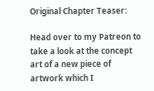Original Chapter Teaser:

Head over to my Patreon to take a look at the concept art of a new piece of artwork which I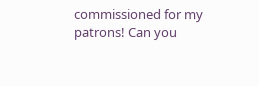commissioned for my patrons! Can you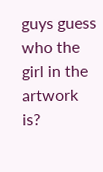guys guess who the girl in the artwork is?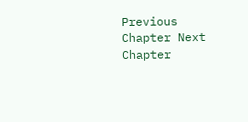Previous Chapter Next Chapter